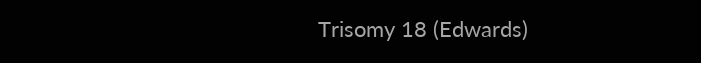Trisomy 18 (Edwards)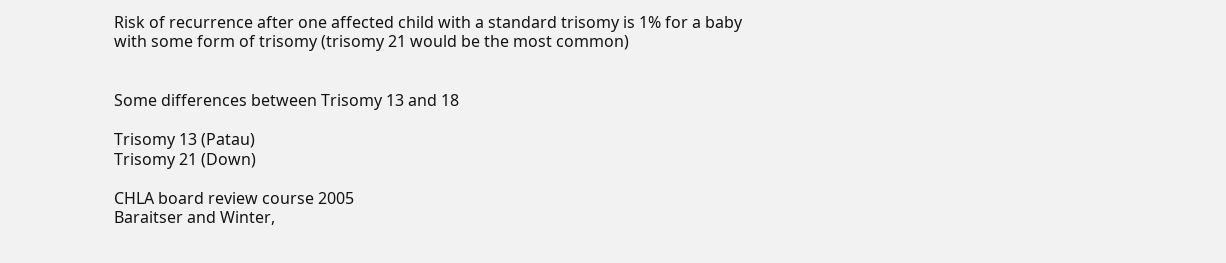Risk of recurrence after one affected child with a standard trisomy is 1% for a baby with some form of trisomy (trisomy 21 would be the most common)


Some differences between Trisomy 13 and 18

Trisomy 13 (Patau)
Trisomy 21 (Down)

CHLA board review course 2005
Baraitser and Winter,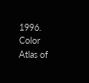1996. Color Atlas of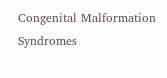Congenital Malformation Syndromes